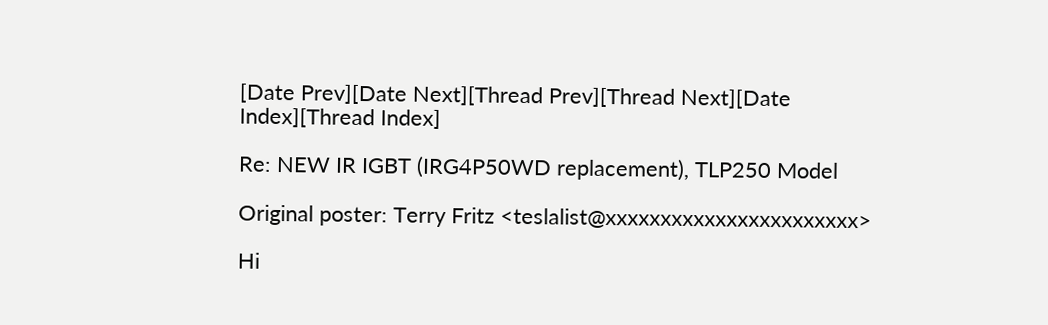[Date Prev][Date Next][Thread Prev][Thread Next][Date Index][Thread Index]

Re: NEW IR IGBT (IRG4P50WD replacement), TLP250 Model

Original poster: Terry Fritz <teslalist@xxxxxxxxxxxxxxxxxxxxxxx>

Hi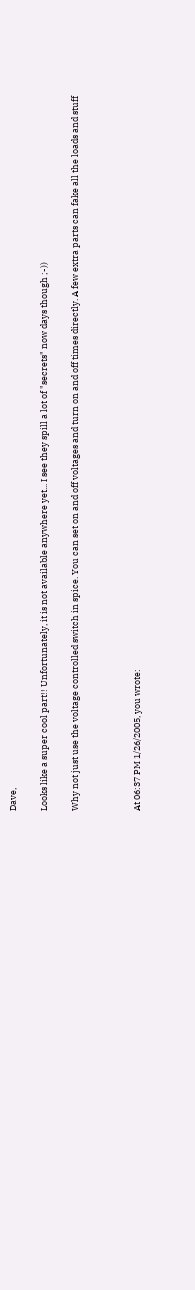Dave,

Looks like a super cool part!! Unfortunately, it is not available anywhere yet... I see they spill a lot of "secrets" now days though ;-))

Why not just use the voltage controlled switch in spice. You can set on and off voltages and turn on and off times directly. A few extra parts can fake all the loads and stuff



At 06:37 PM 1/26/2005, you wrote: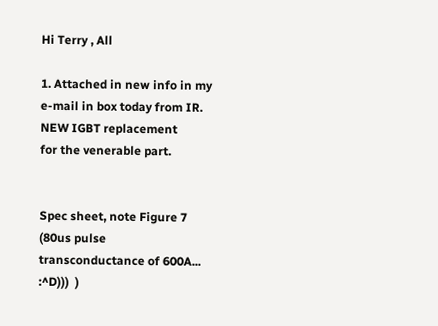Hi Terry , All

1. Attached in new info in my e-mail in box today from IR. NEW IGBT replacement
for the venerable part.


Spec sheet, note Figure 7 (80us pulse transconductance of 600A...   :^D)))  )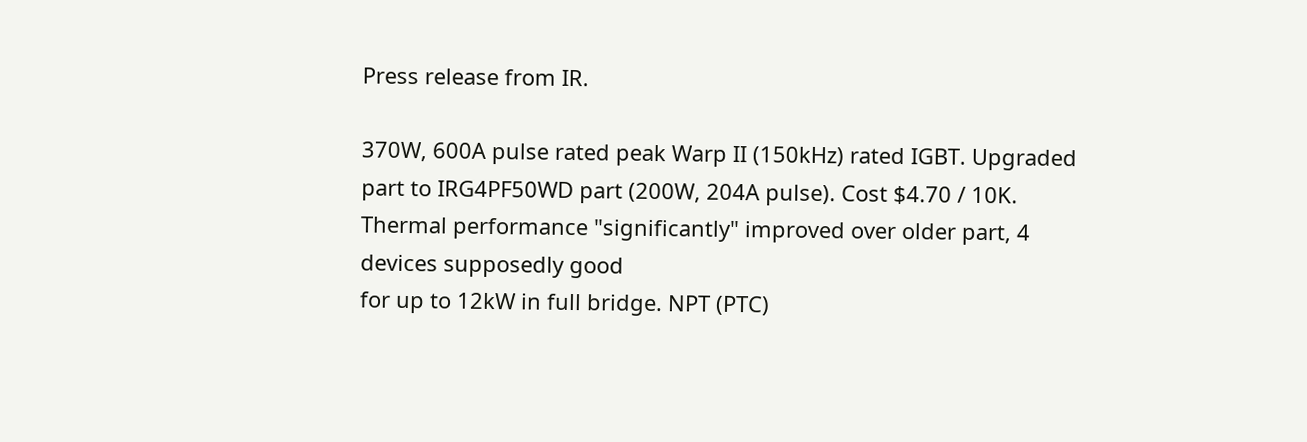Press release from IR.

370W, 600A pulse rated peak Warp II (150kHz) rated IGBT. Upgraded part to IRG4PF50WD part (200W, 204A pulse). Cost $4.70 / 10K. Thermal performance "significantly" improved over older part, 4 devices supposedly good
for up to 12kW in full bridge. NPT (PTC)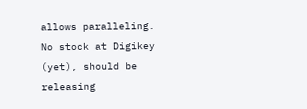allows paralleling. No stock at Digikey (yet), should be releasing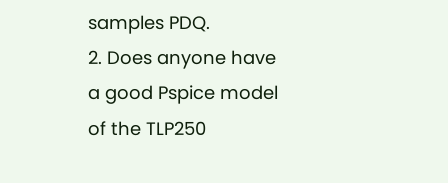samples PDQ.
2. Does anyone have a good Pspice model of the TLP250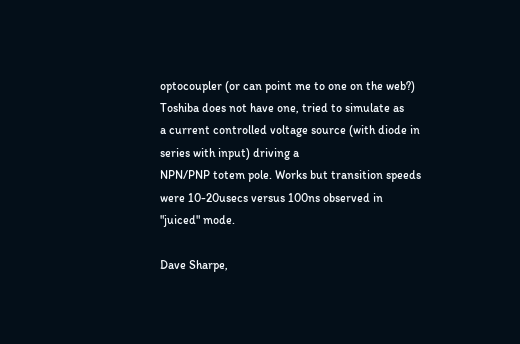optocoupler (or can point me to one on the web?) Toshiba does not have one, tried to simulate as
a current controlled voltage source (with diode in series with input) driving a
NPN/PNP totem pole. Works but transition speeds were 10-20usecs versus 100ns observed in "juiced" mode.

Dave Sharpe,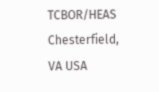TCBOR/HEAS
Chesterfield, VA USA